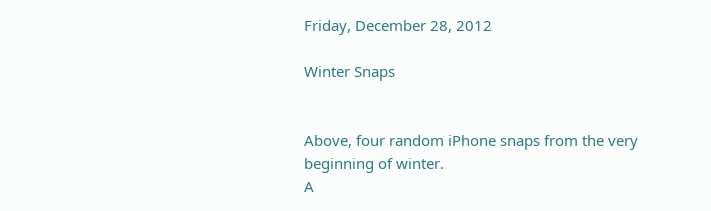Friday, December 28, 2012

Winter Snaps


Above, four random iPhone snaps from the very beginning of winter.
A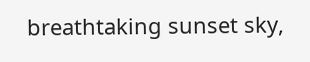breathtaking sunset sky,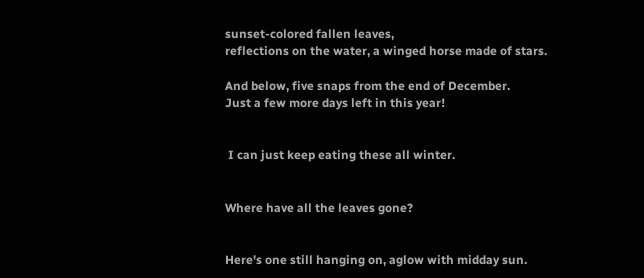sunset-colored fallen leaves,
reflections on the water, a winged horse made of stars.

And below, five snaps from the end of December.
Just a few more days left in this year!


 I can just keep eating these all winter.


Where have all the leaves gone?


Here's one still hanging on, aglow with midday sun.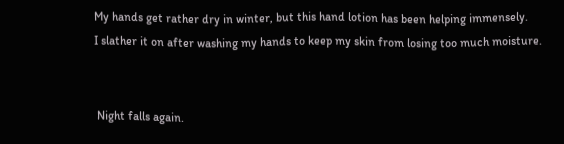My hands get rather dry in winter, but this hand lotion has been helping immensely.
I slather it on after washing my hands to keep my skin from losing too much moisture.


 Night falls again.